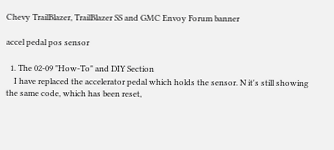Chevy TrailBlazer, TrailBlazer SS and GMC Envoy Forum banner

accel pedal pos sensor

  1. The 02-09 "How-To" and DIY Section
    I have replaced the accelerator pedal which holds the sensor. N it's still showing the same code, which has been reset,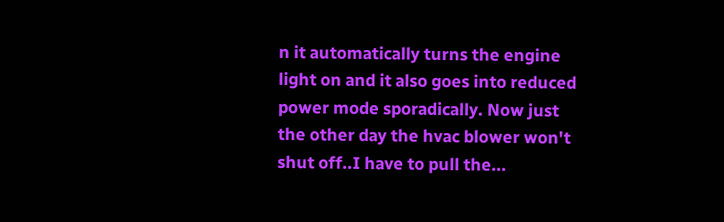n it automatically turns the engine light on and it also goes into reduced power mode sporadically. Now just the other day the hvac blower won't shut off..I have to pull the...